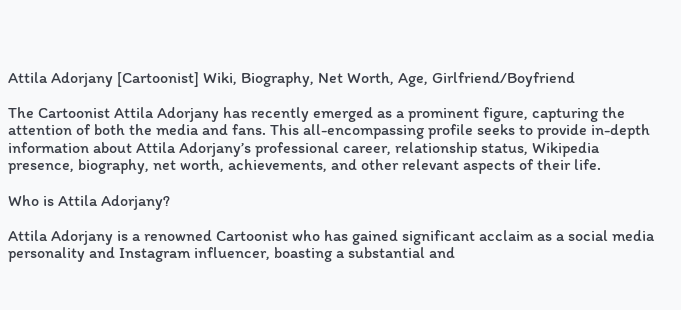Attila Adorjany [Cartoonist] Wiki, Biography, Net Worth, Age, Girlfriend/Boyfriend

The Cartoonist Attila Adorjany has recently emerged as a prominent figure, capturing the attention of both the media and fans. This all-encompassing profile seeks to provide in-depth information about Attila Adorjany’s professional career, relationship status, Wikipedia presence, biography, net worth, achievements, and other relevant aspects of their life.

Who is Attila Adorjany?

Attila Adorjany is a renowned Cartoonist who has gained significant acclaim as a social media personality and Instagram influencer, boasting a substantial and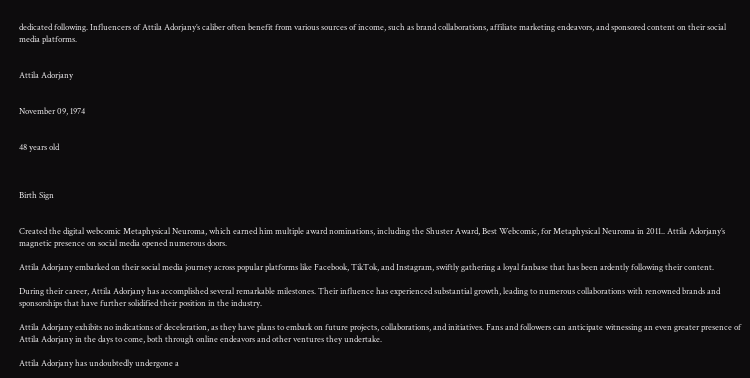dedicated following. Influencers of Attila Adorjany’s caliber often benefit from various sources of income, such as brand collaborations, affiliate marketing endeavors, and sponsored content on their social media platforms.


Attila Adorjany


November 09, 1974


48 years old



Birth Sign


Created the digital webcomic Metaphysical Neuroma, which earned him multiple award nominations, including the Shuster Award, Best Webcomic, for Metaphysical Neuroma in 2011.. Attila Adorjany’s magnetic presence on social media opened numerous doors.

Attila Adorjany embarked on their social media journey across popular platforms like Facebook, TikTok, and Instagram, swiftly gathering a loyal fanbase that has been ardently following their content.

During their career, Attila Adorjany has accomplished several remarkable milestones. Their influence has experienced substantial growth, leading to numerous collaborations with renowned brands and sponsorships that have further solidified their position in the industry.

Attila Adorjany exhibits no indications of deceleration, as they have plans to embark on future projects, collaborations, and initiatives. Fans and followers can anticipate witnessing an even greater presence of Attila Adorjany in the days to come, both through online endeavors and other ventures they undertake.

Attila Adorjany has undoubtedly undergone a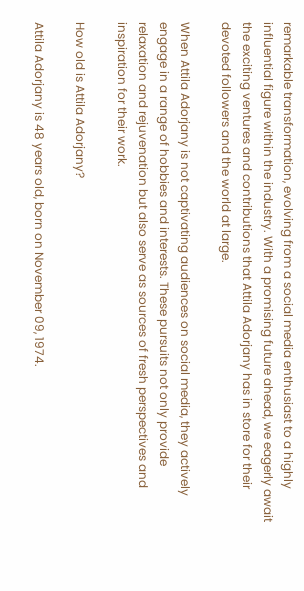remarkable transformation, evolving from a social media enthusiast to a highly influential figure within the industry. With a promising future ahead, we eagerly await the exciting ventures and contributions that Attila Adorjany has in store for their devoted followers and the world at large.

When Attila Adorjany is not captivating audiences on social media, they actively engage in a range of hobbies and interests. These pursuits not only provide relaxation and rejuvenation but also serve as sources of fresh perspectives and inspiration for their work.

How old is Attila Adorjany?

Attila Adorjany is 48 years old, born on November 09, 1974.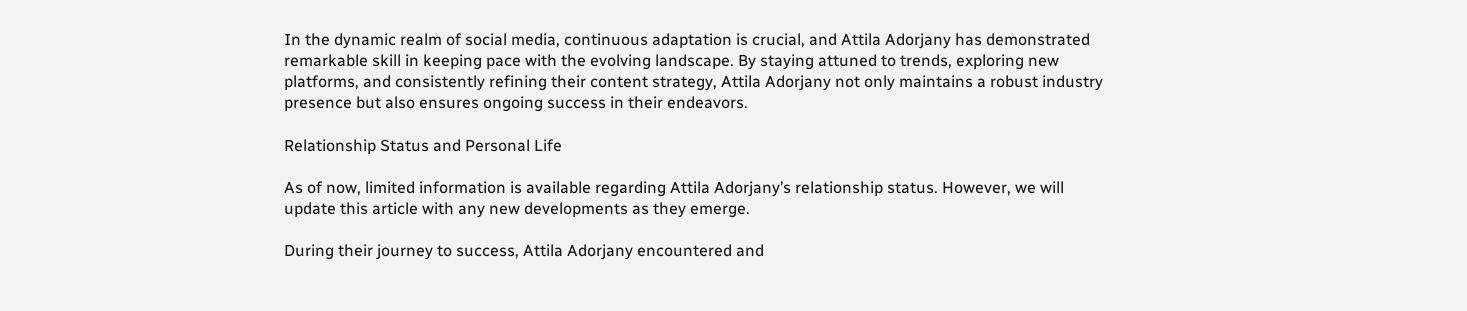In the dynamic realm of social media, continuous adaptation is crucial, and Attila Adorjany has demonstrated remarkable skill in keeping pace with the evolving landscape. By staying attuned to trends, exploring new platforms, and consistently refining their content strategy, Attila Adorjany not only maintains a robust industry presence but also ensures ongoing success in their endeavors.

Relationship Status and Personal Life

As of now, limited information is available regarding Attila Adorjany’s relationship status. However, we will update this article with any new developments as they emerge.

During their journey to success, Attila Adorjany encountered and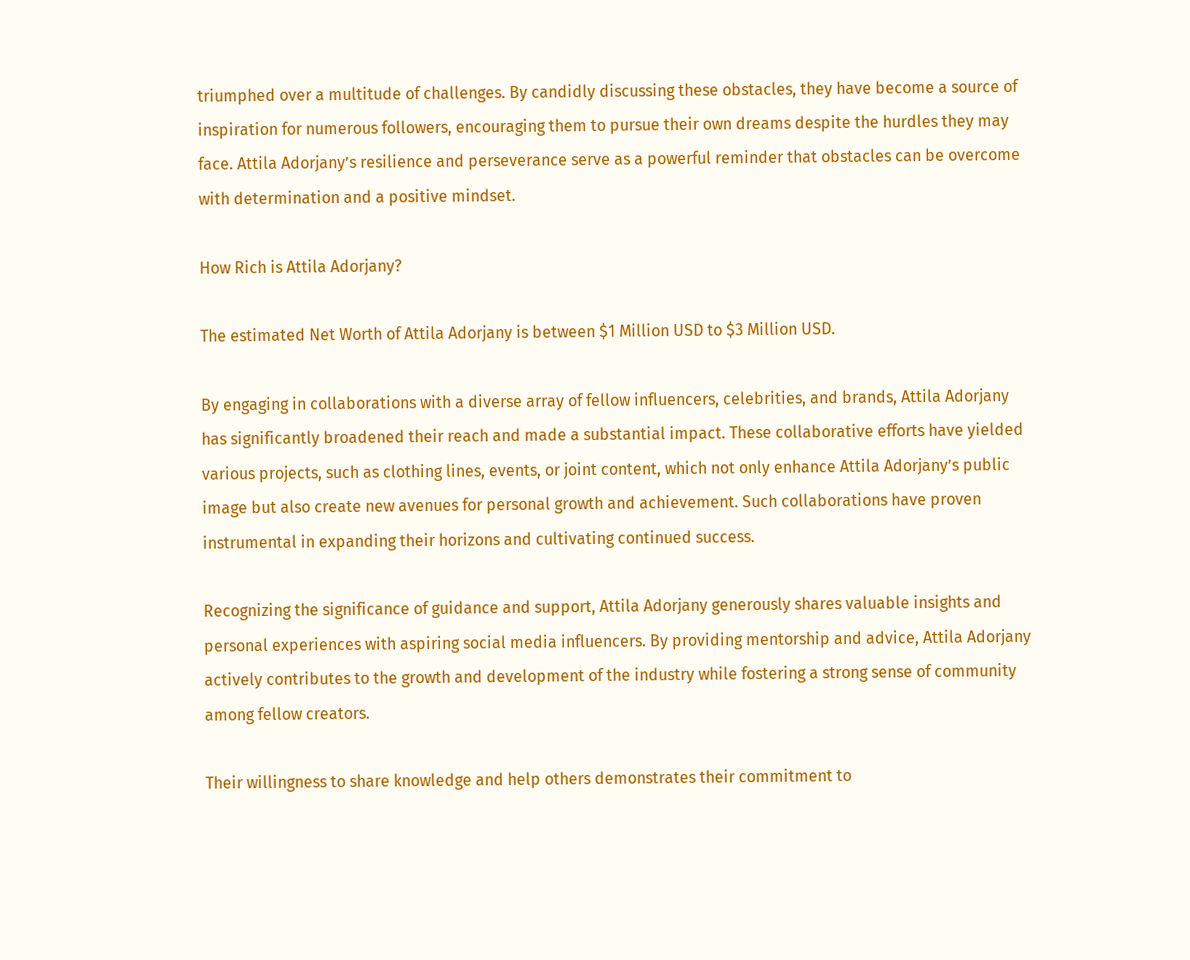triumphed over a multitude of challenges. By candidly discussing these obstacles, they have become a source of inspiration for numerous followers, encouraging them to pursue their own dreams despite the hurdles they may face. Attila Adorjany’s resilience and perseverance serve as a powerful reminder that obstacles can be overcome with determination and a positive mindset.

How Rich is Attila Adorjany?

The estimated Net Worth of Attila Adorjany is between $1 Million USD to $3 Million USD.

By engaging in collaborations with a diverse array of fellow influencers, celebrities, and brands, Attila Adorjany has significantly broadened their reach and made a substantial impact. These collaborative efforts have yielded various projects, such as clothing lines, events, or joint content, which not only enhance Attila Adorjany’s public image but also create new avenues for personal growth and achievement. Such collaborations have proven instrumental in expanding their horizons and cultivating continued success.

Recognizing the significance of guidance and support, Attila Adorjany generously shares valuable insights and personal experiences with aspiring social media influencers. By providing mentorship and advice, Attila Adorjany actively contributes to the growth and development of the industry while fostering a strong sense of community among fellow creators.

Their willingness to share knowledge and help others demonstrates their commitment to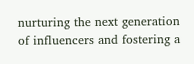nurturing the next generation of influencers and fostering a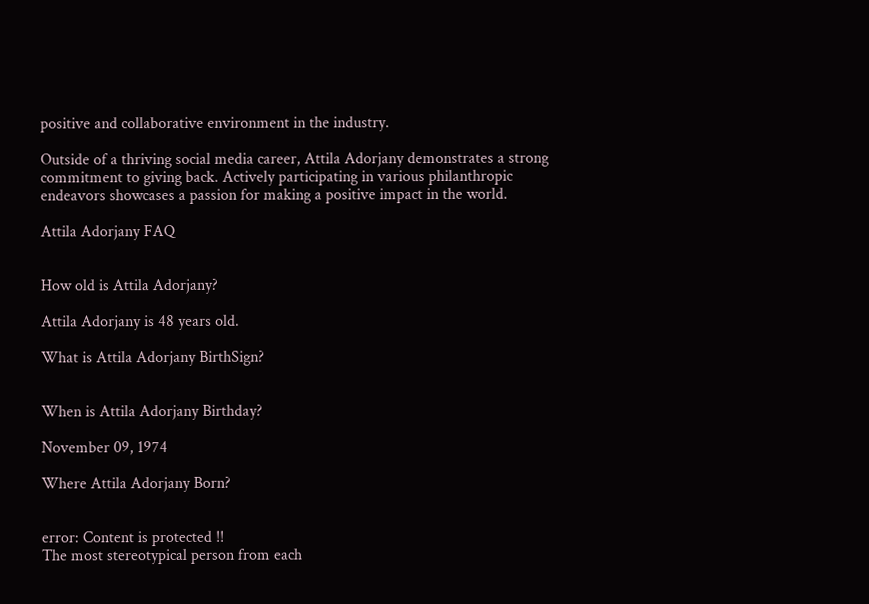positive and collaborative environment in the industry.

Outside of a thriving social media career, Attila Adorjany demonstrates a strong commitment to giving back. Actively participating in various philanthropic endeavors showcases a passion for making a positive impact in the world.

Attila Adorjany FAQ


How old is Attila Adorjany?

Attila Adorjany is 48 years old.

What is Attila Adorjany BirthSign?


When is Attila Adorjany Birthday?

November 09, 1974

Where Attila Adorjany Born?


error: Content is protected !!
The most stereotypical person from each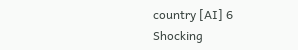country [AI] 6 Shocking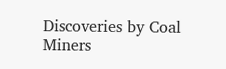Discoveries by Coal Miners